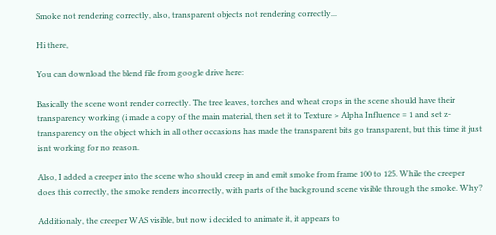Smoke not rendering correctly, also, transparent objects not rendering correctly...

Hi there,

You can download the blend file from google drive here:

Basically the scene wont render correctly. The tree leaves, torches and wheat crops in the scene should have their transparency working (i made a copy of the main material, then set it to Texture > Alpha Influence = 1 and set z-transparency on the object which in all other occasions has made the transparent bits go transparent, but this time it just isnt working for no reason.

Also, I added a creeper into the scene who should creep in and emit smoke from frame 100 to 125. While the creeper does this correctly, the smoke renders incorrectly, with parts of the background scene visible through the smoke. Why?

Additionaly, the creeper WAS visible, but now i decided to animate it, it appears to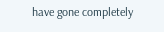have gone completely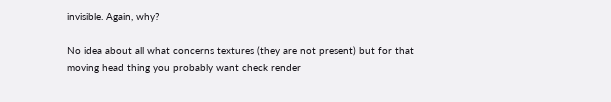invisible. Again, why?

No idea about all what concerns textures (they are not present) but for that moving head thing you probably want check render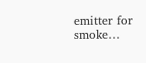emitter for smoke…